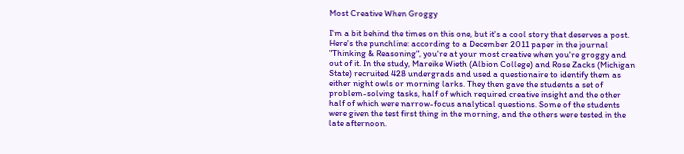Most Creative When Groggy

I'm a bit behind the times on this one, but it's a cool story that deserves a post. Here's the punchline: according to a December 2011 paper in the journal "Thinking & Reasoning", you're at your most creative when you're groggy and out of it. In the study, Mareike Wieth (Albion College) and Rose Zacks (Michigan State) recruited 428 undergrads and used a questionaire to identify them as either night owls or morning larks. They then gave the students a set of problem-solving tasks, half of which required creative insight and the other half of which were narrow-focus analytical questions. Some of the students were given the test first thing in the morning, and the others were tested in the late afternoon.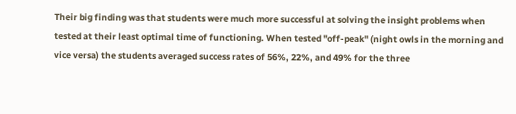Their big finding was that students were much more successful at solving the insight problems when tested at their least optimal time of functioning. When tested "off-peak" (night owls in the morning and vice versa) the students averaged success rates of 56%, 22%, and 49% for the three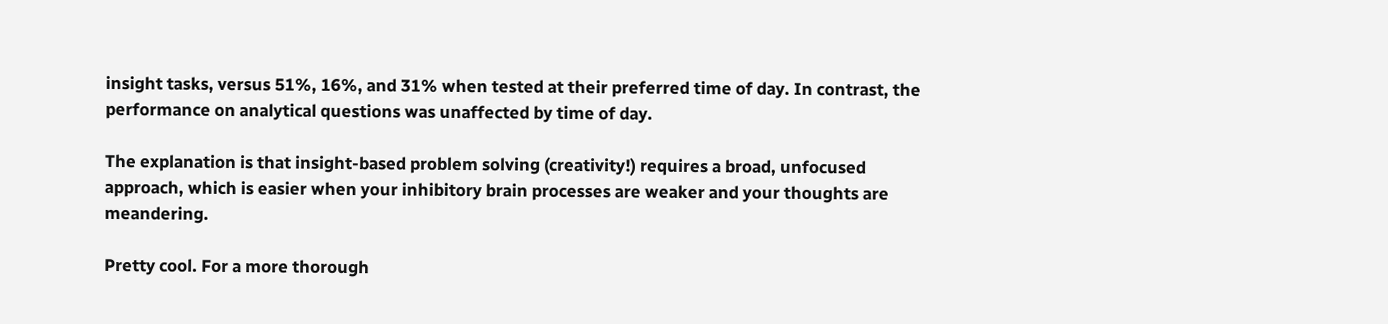insight tasks, versus 51%, 16%, and 31% when tested at their preferred time of day. In contrast, the performance on analytical questions was unaffected by time of day.

The explanation is that insight-based problem solving (creativity!) requires a broad, unfocused approach, which is easier when your inhibitory brain processes are weaker and your thoughts are meandering.

Pretty cool. For a more thorough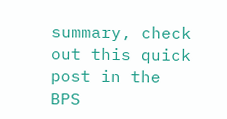summary, check out this quick post in the BPS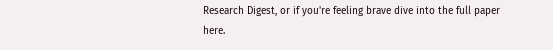Research Digest, or if you're feeling brave dive into the full paper here.